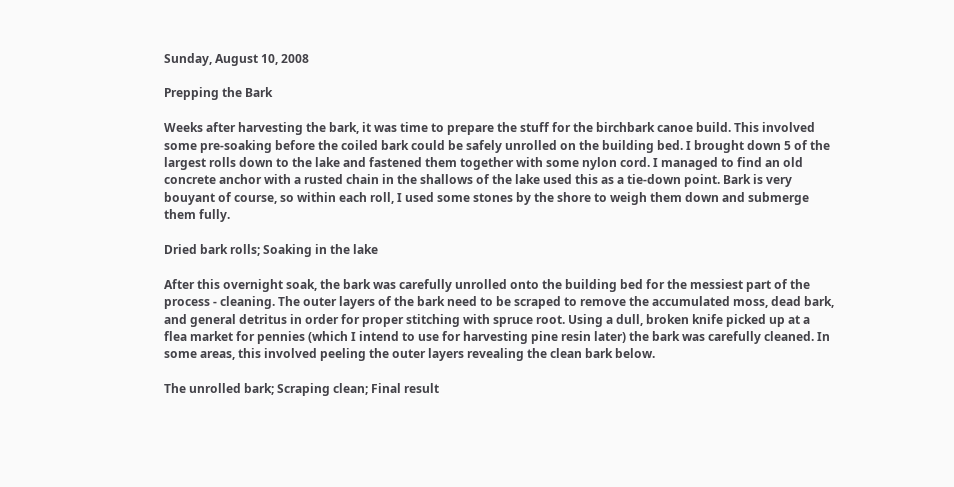Sunday, August 10, 2008

Prepping the Bark

Weeks after harvesting the bark, it was time to prepare the stuff for the birchbark canoe build. This involved some pre-soaking before the coiled bark could be safely unrolled on the building bed. I brought down 5 of the largest rolls down to the lake and fastened them together with some nylon cord. I managed to find an old concrete anchor with a rusted chain in the shallows of the lake used this as a tie-down point. Bark is very bouyant of course, so within each roll, I used some stones by the shore to weigh them down and submerge them fully.

Dried bark rolls; Soaking in the lake

After this overnight soak, the bark was carefully unrolled onto the building bed for the messiest part of the process - cleaning. The outer layers of the bark need to be scraped to remove the accumulated moss, dead bark, and general detritus in order for proper stitching with spruce root. Using a dull, broken knife picked up at a flea market for pennies (which I intend to use for harvesting pine resin later) the bark was carefully cleaned. In some areas, this involved peeling the outer layers revealing the clean bark below.

The unrolled bark; Scraping clean; Final result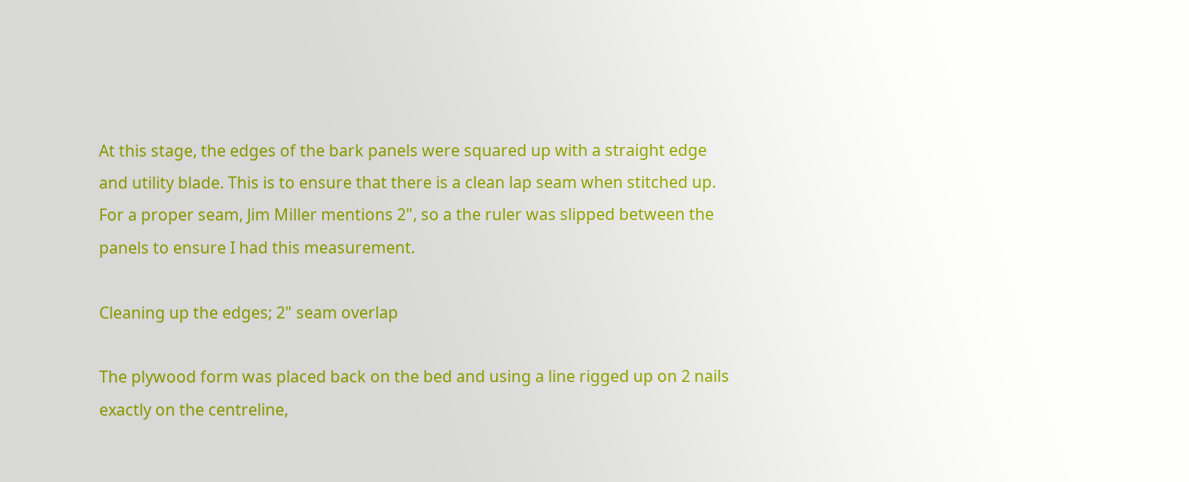At this stage, the edges of the bark panels were squared up with a straight edge and utility blade. This is to ensure that there is a clean lap seam when stitched up. For a proper seam, Jim Miller mentions 2", so a the ruler was slipped between the panels to ensure I had this measurement.

Cleaning up the edges; 2" seam overlap

The plywood form was placed back on the bed and using a line rigged up on 2 nails exactly on the centreline,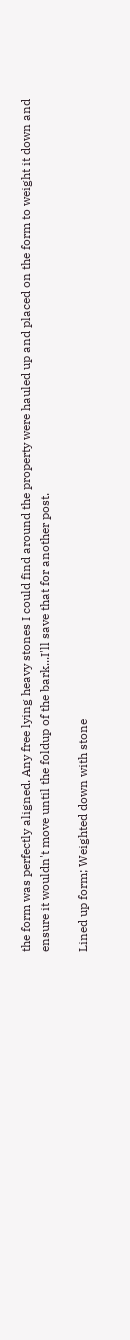the form was perfectly aligned. Any free lying heavy stones I could find around the property were hauled up and placed on the form to weight it down and ensure it wouldn't move until the foldup of the bark...I'll save that for another post.

Lined up form; Weighted down with stone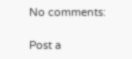No comments:

Post a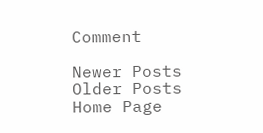Comment

Newer Posts Older Posts Home Page